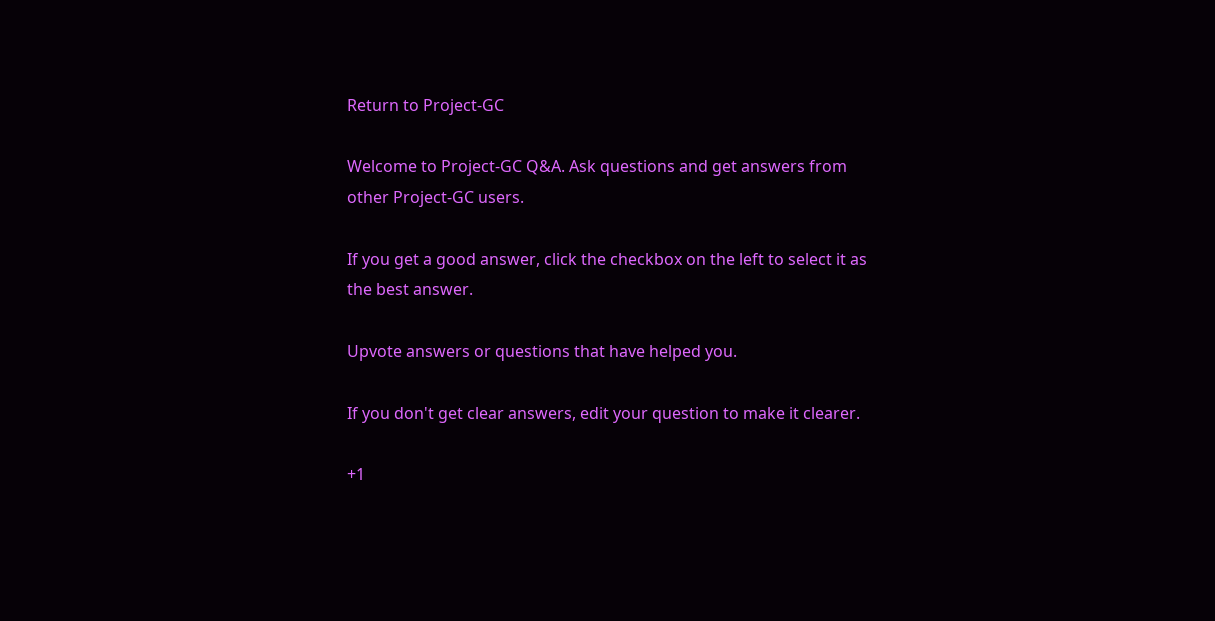Return to Project-GC

Welcome to Project-GC Q&A. Ask questions and get answers from other Project-GC users.

If you get a good answer, click the checkbox on the left to select it as the best answer.

Upvote answers or questions that have helped you.

If you don't get clear answers, edit your question to make it clearer.

+1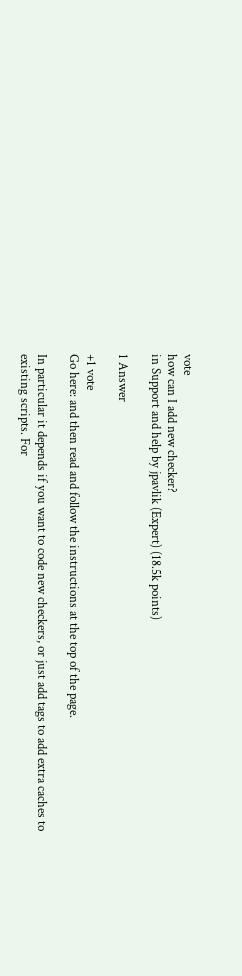vote
how can I add new checker?
in Support and help by jpavlik (Expert) (18.5k points)

1 Answer

+1 vote
Go here: and then read and follow the instructions at the top of the page.

In particular it depends if you want to code new checkers, or just add tags to add extra caches to existing scripts. For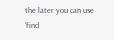the later you can use 'find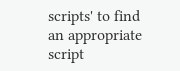scripts' to find an appropriate script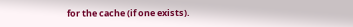for the cache (if one exists).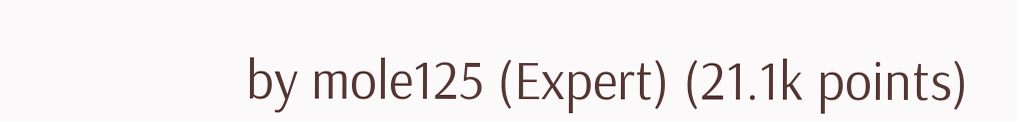by mole125 (Expert) (21.1k points)